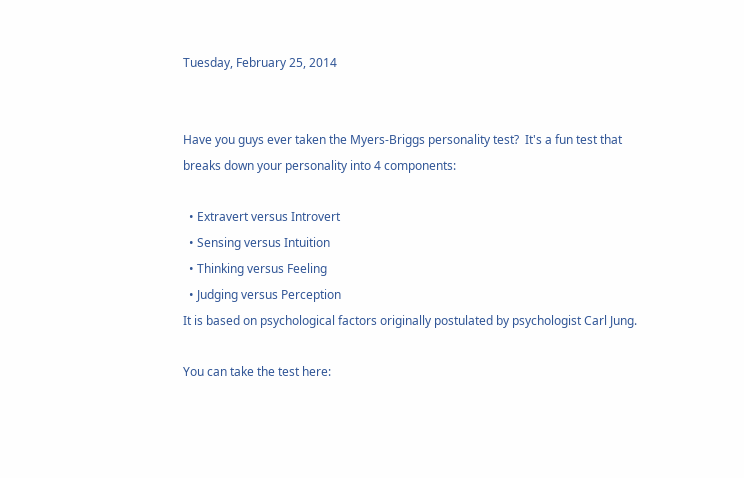Tuesday, February 25, 2014


Have you guys ever taken the Myers-Briggs personality test?  It's a fun test that breaks down your personality into 4 components:

  • Extravert versus Introvert
  • Sensing versus Intuition
  • Thinking versus Feeling
  • Judging versus Perception
It is based on psychological factors originally postulated by psychologist Carl Jung.

You can take the test here: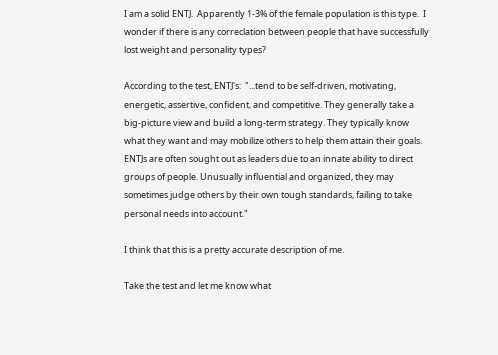I am a solid ENTJ.  Apparently 1-3% of the female population is this type.  I wonder if there is any correclation between people that have successfully lost weight and personality types?

According to the test, ENTJ's:  "...tend to be self-driven, motivating, energetic, assertive, confident, and competitive. They generally take a big-picture view and build a long-term strategy. They typically know what they want and may mobilize others to help them attain their goals. ENTJs are often sought out as leaders due to an innate ability to direct groups of people. Unusually influential and organized, they may sometimes judge others by their own tough standards, failing to take personal needs into account."

I think that this is a pretty accurate description of me.

Take the test and let me know what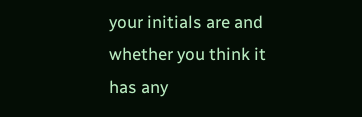your initials are and whether you think it has any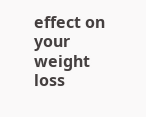effect on your weight loss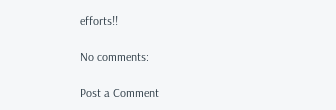efforts!!

No comments:

Post a Comment